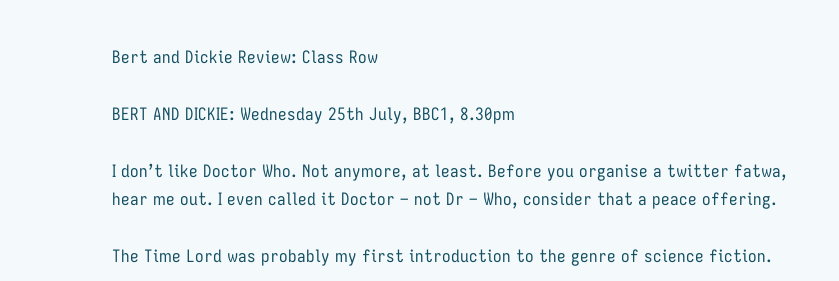Bert and Dickie Review: Class Row

BERT AND DICKIE: Wednesday 25th July, BBC1, 8.30pm

I don’t like Doctor Who. Not anymore, at least. Before you organise a twitter fatwa, hear me out. I even called it Doctor – not Dr – Who, consider that a peace offering.

The Time Lord was probably my first introduction to the genre of science fiction.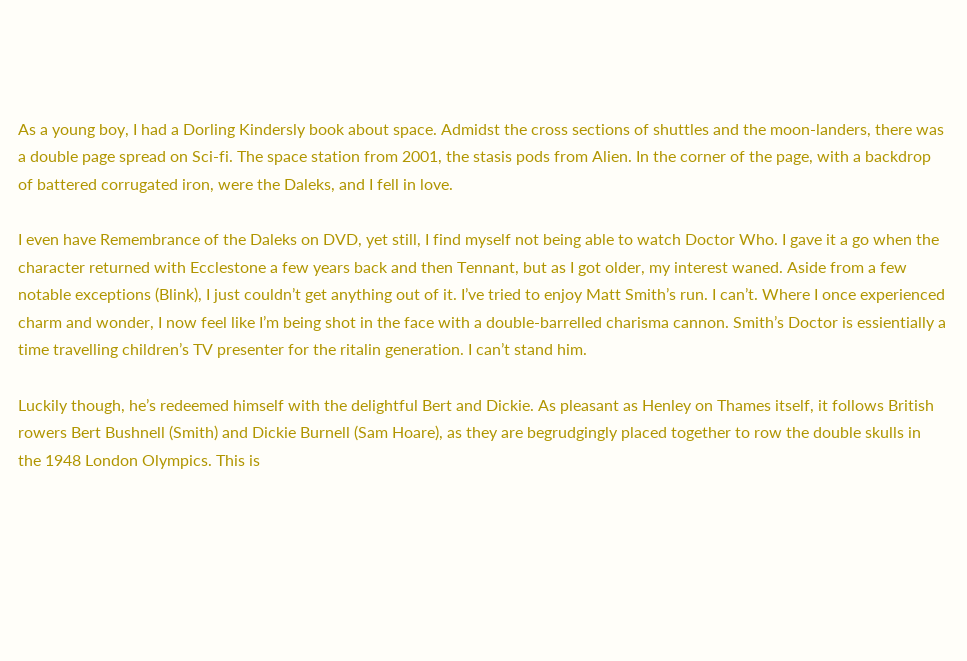As a young boy, I had a Dorling Kindersly book about space. Admidst the cross sections of shuttles and the moon-landers, there was a double page spread on Sci-fi. The space station from 2001, the stasis pods from Alien. In the corner of the page, with a backdrop of battered corrugated iron, were the Daleks, and I fell in love.

I even have Remembrance of the Daleks on DVD, yet still, I find myself not being able to watch Doctor Who. I gave it a go when the character returned with Ecclestone a few years back and then Tennant, but as I got older, my interest waned. Aside from a few notable exceptions (Blink), I just couldn’t get anything out of it. I’ve tried to enjoy Matt Smith’s run. I can’t. Where I once experienced charm and wonder, I now feel like I’m being shot in the face with a double-barrelled charisma cannon. Smith’s Doctor is essientially a time travelling children’s TV presenter for the ritalin generation. I can’t stand him.

Luckily though, he’s redeemed himself with the delightful Bert and Dickie. As pleasant as Henley on Thames itself, it follows British rowers Bert Bushnell (Smith) and Dickie Burnell (Sam Hoare), as they are begrudgingly placed together to row the double skulls in the 1948 London Olympics. This is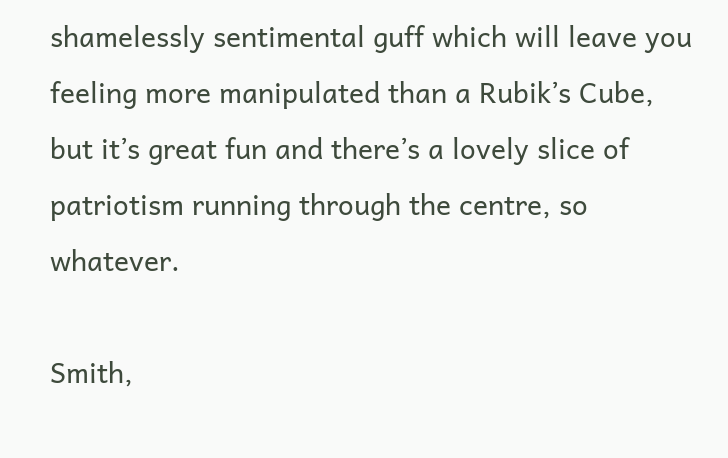shamelessly sentimental guff which will leave you feeling more manipulated than a Rubik’s Cube, but it’s great fun and there’s a lovely slice of patriotism running through the centre, so whatever.

Smith,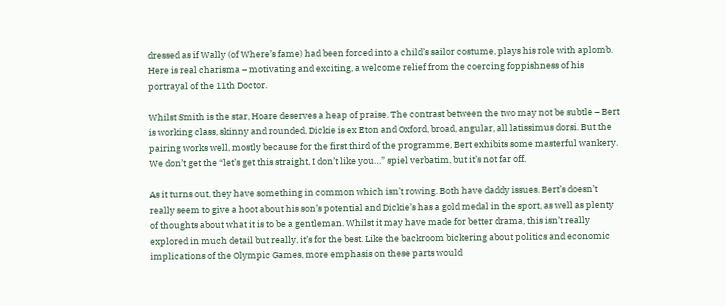dressed as if Wally (of Where’s fame) had been forced into a child’s sailor costume, plays his role with aplomb. Here is real charisma – motivating and exciting, a welcome relief from the coercing foppishness of his portrayal of the 11th Doctor.

Whilst Smith is the star, Hoare deserves a heap of praise. The contrast between the two may not be subtle – Bert is working class, skinny and rounded, Dickie is ex Eton and Oxford, broad, angular, all latissimus dorsi. But the pairing works well, mostly because for the first third of the programme, Bert exhibits some masterful wankery. We don’t get the “let’s get this straight, I don’t like you…” spiel verbatim, but it’s not far off.

As it turns out, they have something in common which isn’t rowing. Both have daddy issues. Bert’s doesn’t really seem to give a hoot about his son’s potential and Dickie’s has a gold medal in the sport, as well as plenty of thoughts about what it is to be a gentleman. Whilst it may have made for better drama, this isn’t really explored in much detail but really, it’s for the best. Like the backroom bickering about politics and economic implications of the Olympic Games, more emphasis on these parts would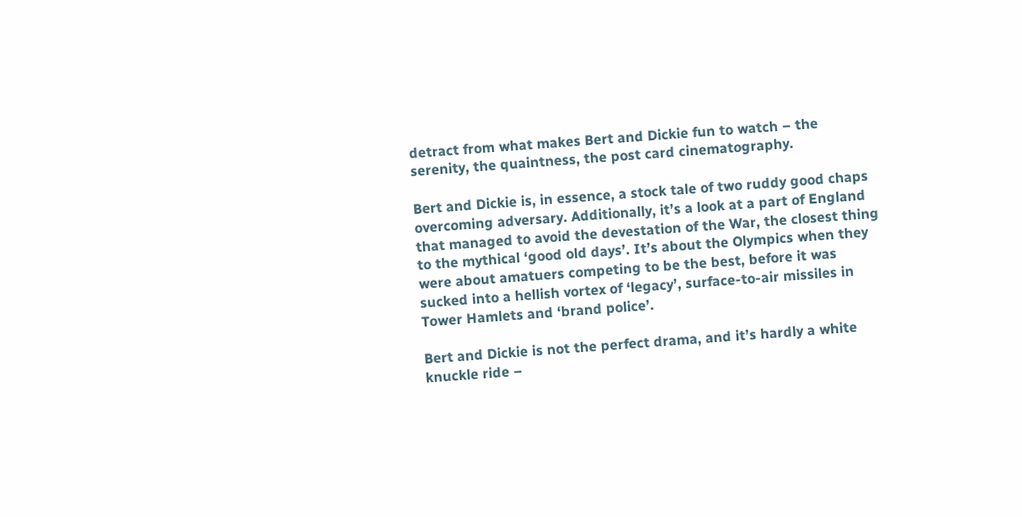detract from what makes Bert and Dickie fun to watch – the serenity, the quaintness, the post card cinematography.

Bert and Dickie is, in essence, a stock tale of two ruddy good chaps overcoming adversary. Additionally, it’s a look at a part of England that managed to avoid the devestation of the War, the closest thing to the mythical ‘good old days’. It’s about the Olympics when they were about amatuers competing to be the best, before it was sucked into a hellish vortex of ‘legacy’, surface-to-air missiles in Tower Hamlets and ‘brand police’.

Bert and Dickie is not the perfect drama, and it’s hardly a white knuckle ride –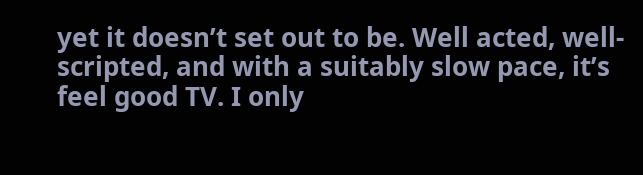yet it doesn’t set out to be. Well acted, well-scripted, and with a suitably slow pace, it’s feel good TV. I only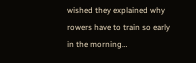wished they explained why rowers have to train so early in the morning…